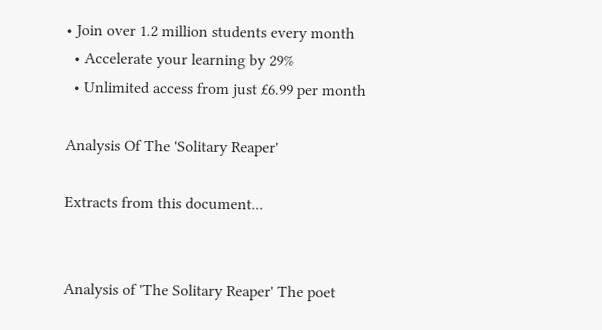• Join over 1.2 million students every month
  • Accelerate your learning by 29%
  • Unlimited access from just £6.99 per month

Analysis Of The 'Solitary Reaper'

Extracts from this document...


Analysis of 'The Solitary Reaper' The poet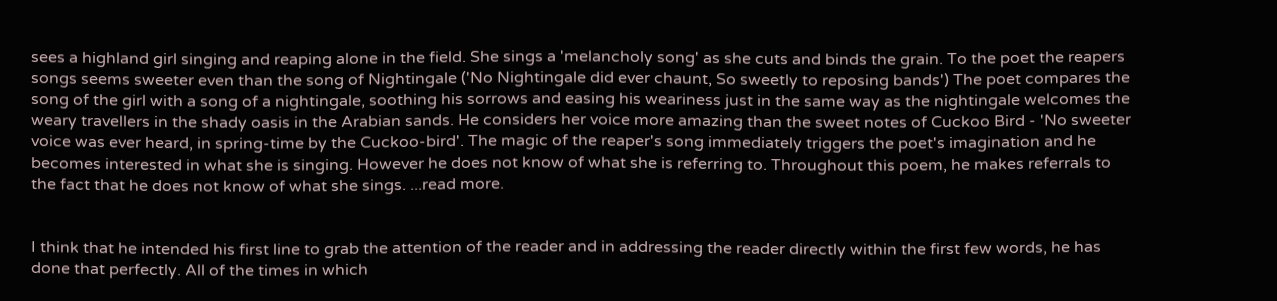sees a highland girl singing and reaping alone in the field. She sings a 'melancholy song' as she cuts and binds the grain. To the poet the reapers songs seems sweeter even than the song of Nightingale ('No Nightingale did ever chaunt, So sweetly to reposing bands') The poet compares the song of the girl with a song of a nightingale, soothing his sorrows and easing his weariness just in the same way as the nightingale welcomes the weary travellers in the shady oasis in the Arabian sands. He considers her voice more amazing than the sweet notes of Cuckoo Bird - 'No sweeter voice was ever heard, in spring-time by the Cuckoo-bird'. The magic of the reaper's song immediately triggers the poet's imagination and he becomes interested in what she is singing. However he does not know of what she is referring to. Throughout this poem, he makes referrals to the fact that he does not know of what she sings. ...read more.


I think that he intended his first line to grab the attention of the reader and in addressing the reader directly within the first few words, he has done that perfectly. All of the times in which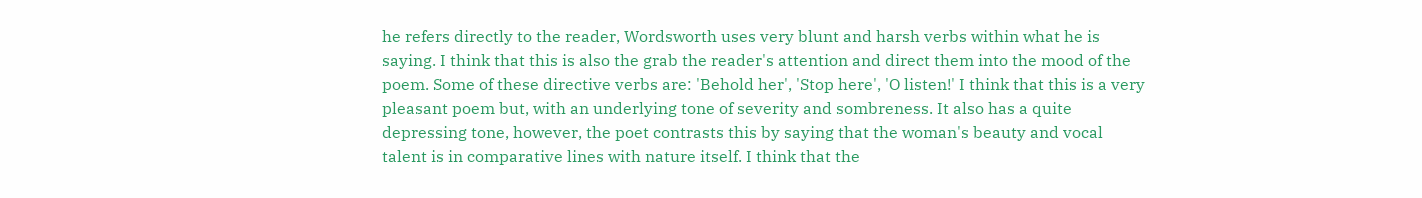he refers directly to the reader, Wordsworth uses very blunt and harsh verbs within what he is saying. I think that this is also the grab the reader's attention and direct them into the mood of the poem. Some of these directive verbs are: 'Behold her', 'Stop here', 'O listen!' I think that this is a very pleasant poem but, with an underlying tone of severity and sombreness. It also has a quite depressing tone, however, the poet contrasts this by saying that the woman's beauty and vocal talent is in comparative lines with nature itself. I think that the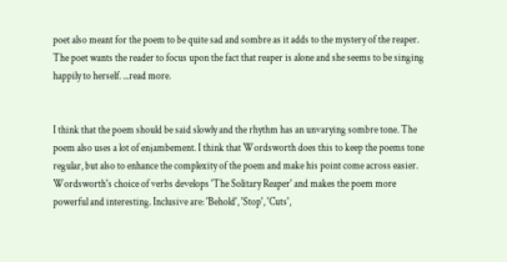poet also meant for the poem to be quite sad and sombre as it adds to the mystery of the reaper. The poet wants the reader to focus upon the fact that reaper is alone and she seems to be singing happily to herself. ...read more.


I think that the poem should be said slowly and the rhythm has an unvarying sombre tone. The poem also uses a lot of enjambement. I think that Wordsworth does this to keep the poems tone regular, but also to enhance the complexity of the poem and make his point come across easier. Wordsworth's choice of verbs develops 'The Solitary Reaper' and makes the poem more powerful and interesting. Inclusive are: 'Behold', 'Stop', 'Cuts',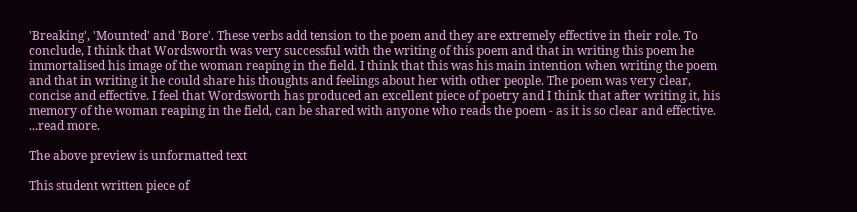'Breaking', 'Mounted' and 'Bore'. These verbs add tension to the poem and they are extremely effective in their role. To conclude, I think that Wordsworth was very successful with the writing of this poem and that in writing this poem he immortalised his image of the woman reaping in the field. I think that this was his main intention when writing the poem and that in writing it he could share his thoughts and feelings about her with other people. The poem was very clear, concise and effective. I feel that Wordsworth has produced an excellent piece of poetry and I think that after writing it, his memory of the woman reaping in the field, can be shared with anyone who reads the poem - as it is so clear and effective. ...read more.

The above preview is unformatted text

This student written piece of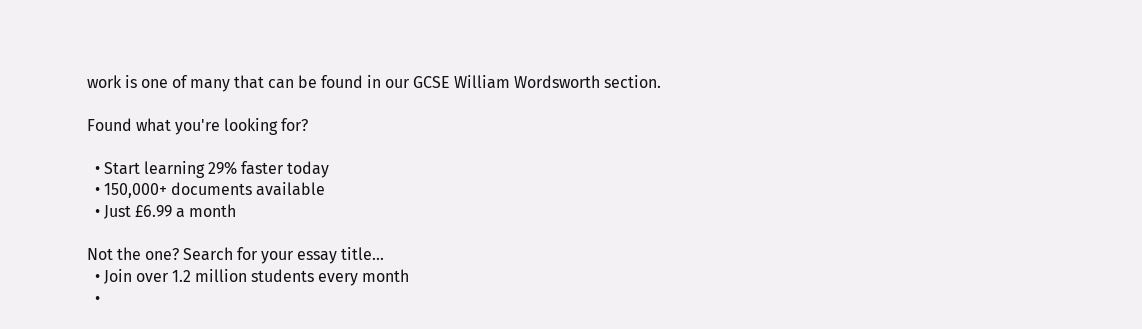work is one of many that can be found in our GCSE William Wordsworth section.

Found what you're looking for?

  • Start learning 29% faster today
  • 150,000+ documents available
  • Just £6.99 a month

Not the one? Search for your essay title...
  • Join over 1.2 million students every month
  •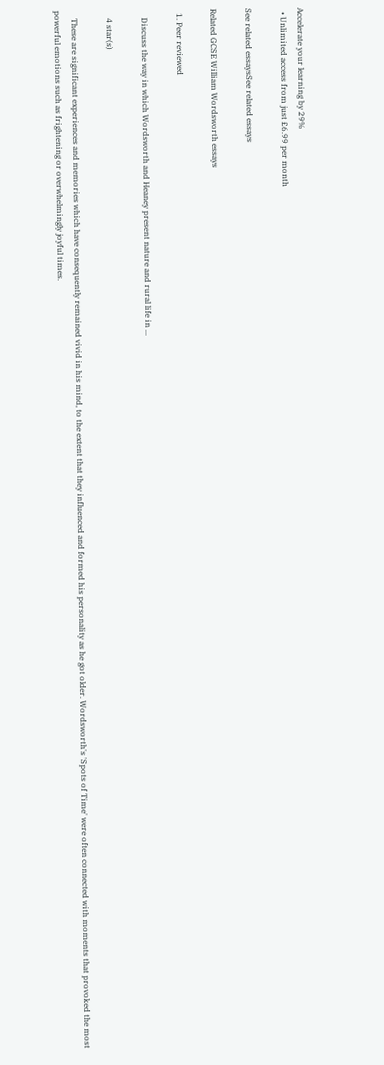Accelerate your learning by 29%
  • Unlimited access from just £6.99 per month

See related essaysSee related essays

Related GCSE William Wordsworth essays

  1. Peer reviewed

    Discuss the way in which Wordsworth and Heaney present nature and rural life in ...

    4 star(s)

    These are significant experiences and memories which have consequently remained vivid in his mind, to the extent that they influenced and formed his personality as he got older. Wordsworth's 'Spots of Time' were often connected with moments that provoked the most powerful emotions such as frightening or overwhelmingly joyful times.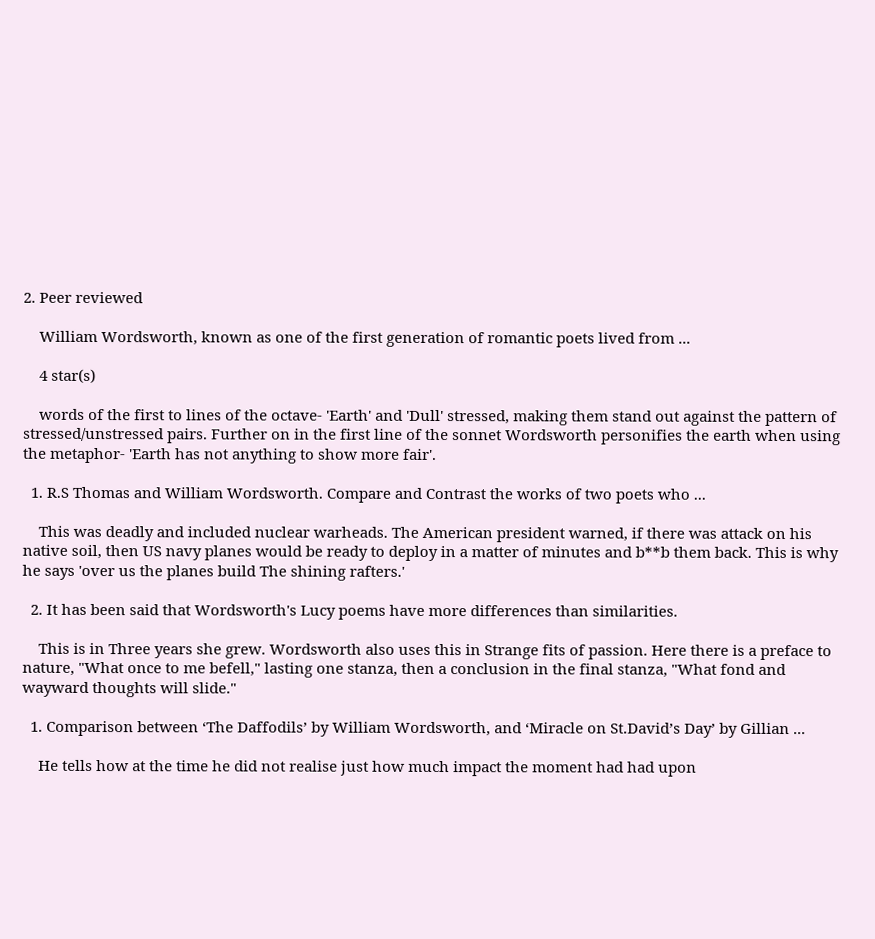2. Peer reviewed

    William Wordsworth, known as one of the first generation of romantic poets lived from ...

    4 star(s)

    words of the first to lines of the octave- 'Earth' and 'Dull' stressed, making them stand out against the pattern of stressed/unstressed pairs. Further on in the first line of the sonnet Wordsworth personifies the earth when using the metaphor- 'Earth has not anything to show more fair'.

  1. R.S Thomas and William Wordsworth. Compare and Contrast the works of two poets who ...

    This was deadly and included nuclear warheads. The American president warned, if there was attack on his native soil, then US navy planes would be ready to deploy in a matter of minutes and b**b them back. This is why he says 'over us the planes build The shining rafters.'

  2. It has been said that Wordsworth's Lucy poems have more differences than similarities.

    This is in Three years she grew. Wordsworth also uses this in Strange fits of passion. Here there is a preface to nature, "What once to me befell," lasting one stanza, then a conclusion in the final stanza, "What fond and wayward thoughts will slide."

  1. Comparison between ‘The Daffodils’ by William Wordsworth, and ‘Miracle on St.David’s Day’ by Gillian ...

    He tells how at the time he did not realise just how much impact the moment had had upon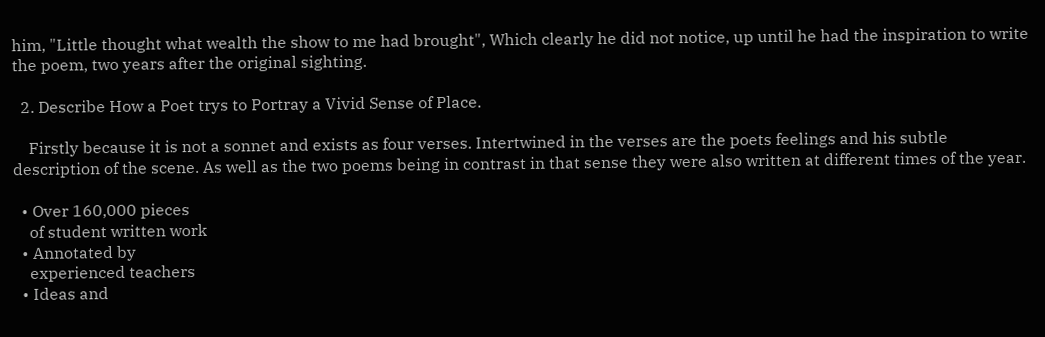him, "Little thought what wealth the show to me had brought", Which clearly he did not notice, up until he had the inspiration to write the poem, two years after the original sighting.

  2. Describe How a Poet trys to Portray a Vivid Sense of Place.

    Firstly because it is not a sonnet and exists as four verses. Intertwined in the verses are the poets feelings and his subtle description of the scene. As well as the two poems being in contrast in that sense they were also written at different times of the year.

  • Over 160,000 pieces
    of student written work
  • Annotated by
    experienced teachers
  • Ideas and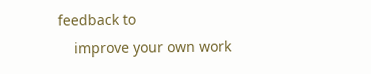feedback to
    improve your own work